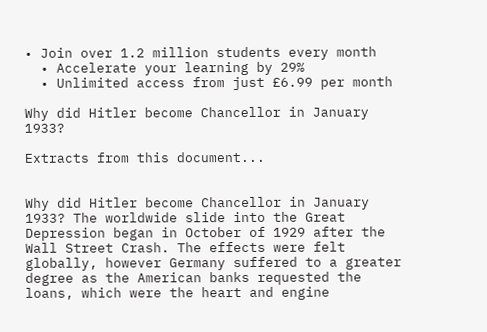• Join over 1.2 million students every month
  • Accelerate your learning by 29%
  • Unlimited access from just £6.99 per month

Why did Hitler become Chancellor in January 1933?

Extracts from this document...


Why did Hitler become Chancellor in January 1933? The worldwide slide into the Great Depression began in October of 1929 after the Wall Street Crash. The effects were felt globally, however Germany suffered to a greater degree as the American banks requested the loans, which were the heart and engine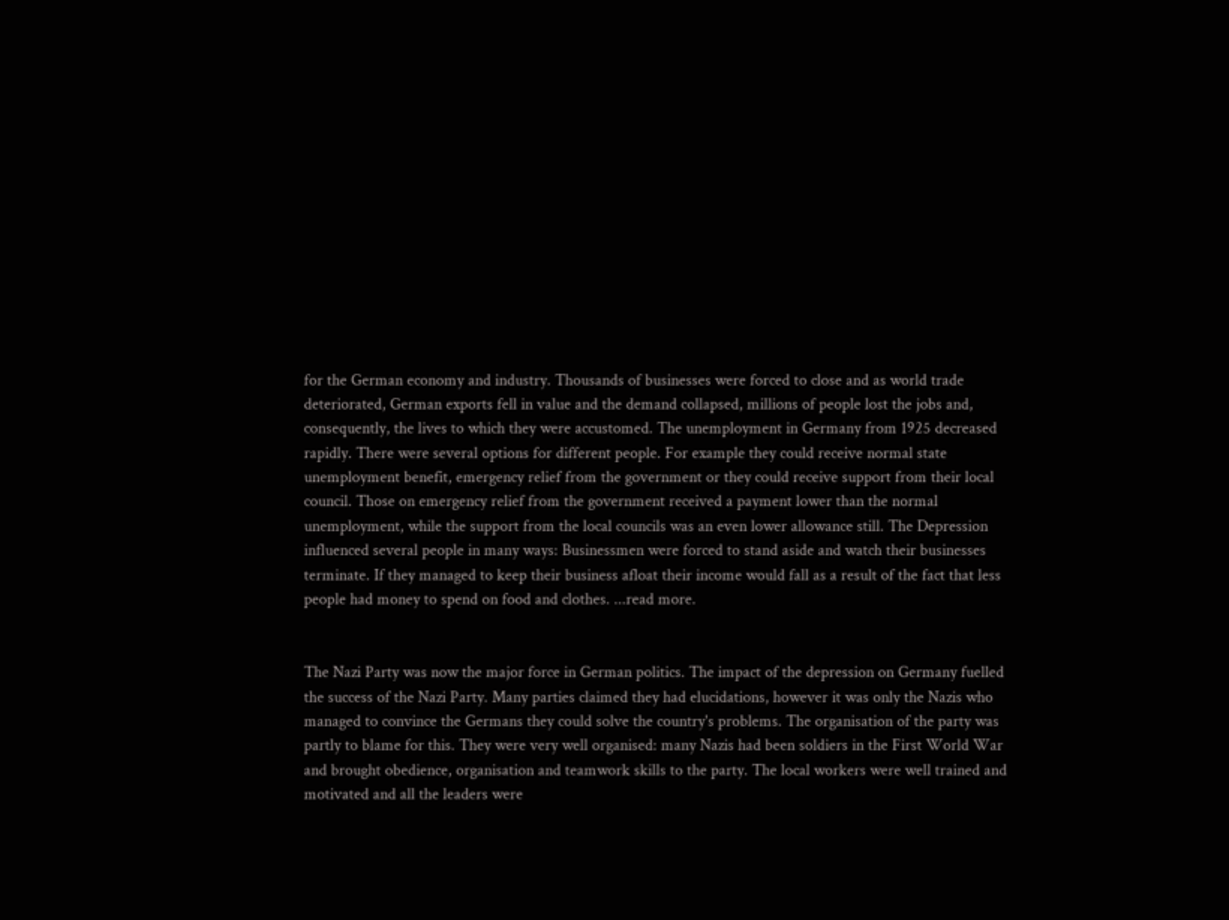for the German economy and industry. Thousands of businesses were forced to close and as world trade deteriorated, German exports fell in value and the demand collapsed, millions of people lost the jobs and, consequently, the lives to which they were accustomed. The unemployment in Germany from 1925 decreased rapidly. There were several options for different people. For example they could receive normal state unemployment benefit, emergency relief from the government or they could receive support from their local council. Those on emergency relief from the government received a payment lower than the normal unemployment, while the support from the local councils was an even lower allowance still. The Depression influenced several people in many ways: Businessmen were forced to stand aside and watch their businesses terminate. If they managed to keep their business afloat their income would fall as a result of the fact that less people had money to spend on food and clothes. ...read more.


The Nazi Party was now the major force in German politics. The impact of the depression on Germany fuelled the success of the Nazi Party. Many parties claimed they had elucidations, however it was only the Nazis who managed to convince the Germans they could solve the country's problems. The organisation of the party was partly to blame for this. They were very well organised: many Nazis had been soldiers in the First World War and brought obedience, organisation and teamwork skills to the party. The local workers were well trained and motivated and all the leaders were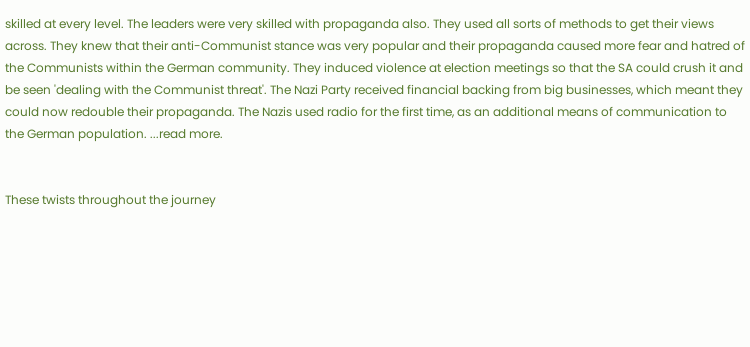skilled at every level. The leaders were very skilled with propaganda also. They used all sorts of methods to get their views across. They knew that their anti-Communist stance was very popular and their propaganda caused more fear and hatred of the Communists within the German community. They induced violence at election meetings so that the SA could crush it and be seen 'dealing with the Communist threat'. The Nazi Party received financial backing from big businesses, which meant they could now redouble their propaganda. The Nazis used radio for the first time, as an additional means of communication to the German population. ...read more.


These twists throughout the journey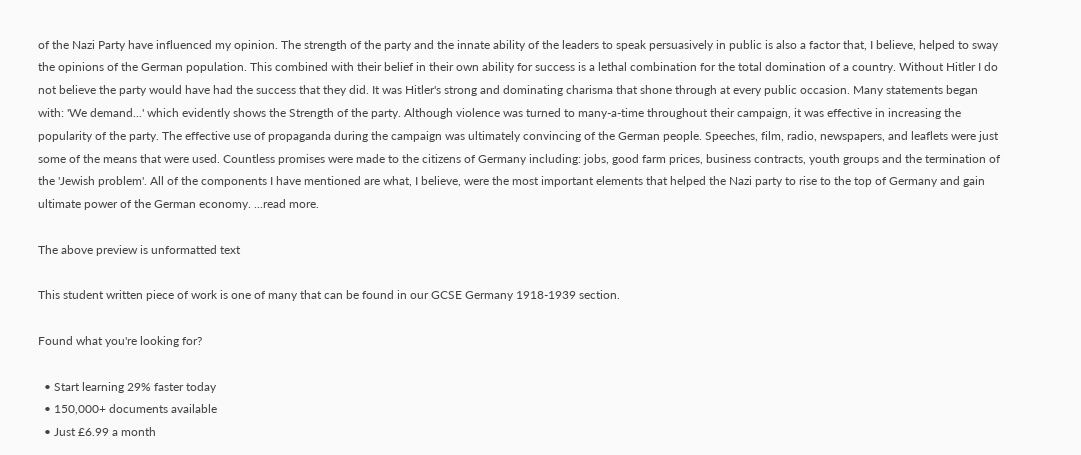of the Nazi Party have influenced my opinion. The strength of the party and the innate ability of the leaders to speak persuasively in public is also a factor that, I believe, helped to sway the opinions of the German population. This combined with their belief in their own ability for success is a lethal combination for the total domination of a country. Without Hitler I do not believe the party would have had the success that they did. It was Hitler's strong and dominating charisma that shone through at every public occasion. Many statements began with: 'We demand...' which evidently shows the Strength of the party. Although violence was turned to many-a-time throughout their campaign, it was effective in increasing the popularity of the party. The effective use of propaganda during the campaign was ultimately convincing of the German people. Speeches, film, radio, newspapers, and leaflets were just some of the means that were used. Countless promises were made to the citizens of Germany including: jobs, good farm prices, business contracts, youth groups and the termination of the 'Jewish problem'. All of the components I have mentioned are what, I believe, were the most important elements that helped the Nazi party to rise to the top of Germany and gain ultimate power of the German economy. ...read more.

The above preview is unformatted text

This student written piece of work is one of many that can be found in our GCSE Germany 1918-1939 section.

Found what you're looking for?

  • Start learning 29% faster today
  • 150,000+ documents available
  • Just £6.99 a month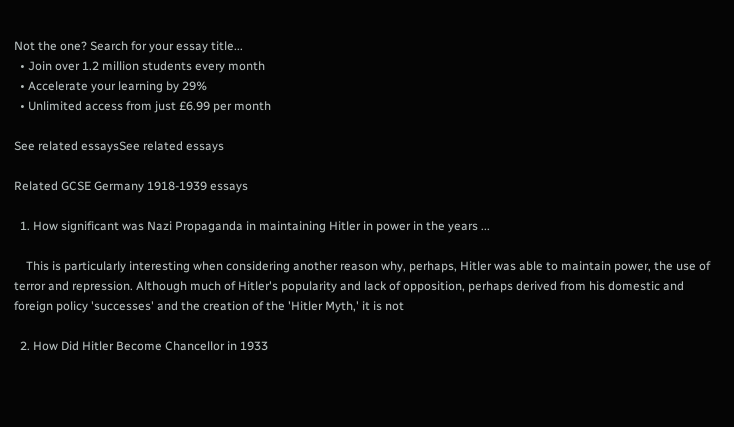Not the one? Search for your essay title...
  • Join over 1.2 million students every month
  • Accelerate your learning by 29%
  • Unlimited access from just £6.99 per month

See related essaysSee related essays

Related GCSE Germany 1918-1939 essays

  1. How significant was Nazi Propaganda in maintaining Hitler in power in the years ...

    This is particularly interesting when considering another reason why, perhaps, Hitler was able to maintain power, the use of terror and repression. Although much of Hitler's popularity and lack of opposition, perhaps derived from his domestic and foreign policy 'successes' and the creation of the 'Hitler Myth,' it is not

  2. How Did Hitler Become Chancellor in 1933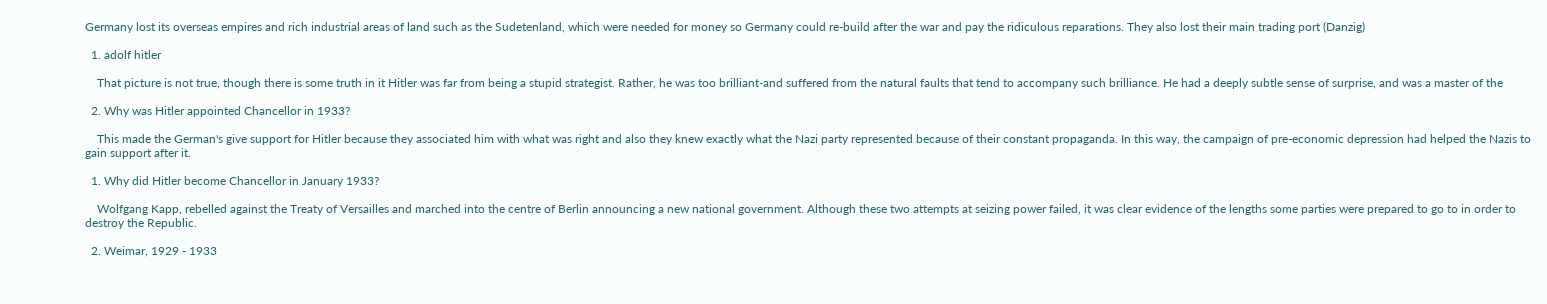Germany lost its overseas empires and rich industrial areas of land such as the Sudetenland, which were needed for money so Germany could re-build after the war and pay the ridiculous reparations. They also lost their main trading port (Danzig)

  1. adolf hitler

    That picture is not true, though there is some truth in it Hitler was far from being a stupid strategist. Rather, he was too brilliant-and suffered from the natural faults that tend to accompany such brilliance. He had a deeply subtle sense of surprise, and was a master of the

  2. Why was Hitler appointed Chancellor in 1933?

    This made the German's give support for Hitler because they associated him with what was right and also they knew exactly what the Nazi party represented because of their constant propaganda. In this way, the campaign of pre-economic depression had helped the Nazis to gain support after it.

  1. Why did Hitler become Chancellor in January 1933?

    Wolfgang Kapp, rebelled against the Treaty of Versailles and marched into the centre of Berlin announcing a new national government. Although these two attempts at seizing power failed, it was clear evidence of the lengths some parties were prepared to go to in order to destroy the Republic.

  2. Weimar, 1929 - 1933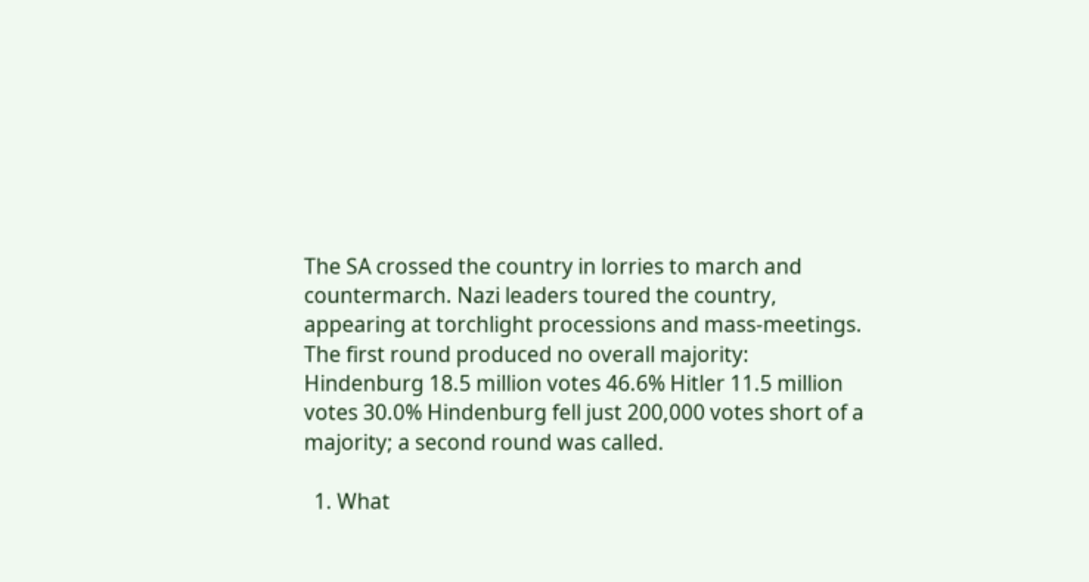The SA crossed the country in lorries to march and countermarch. Nazi leaders toured the country, appearing at torchlight processions and mass-meetings. The first round produced no overall majority: Hindenburg 18.5 million votes 46.6% Hitler 11.5 million votes 30.0% Hindenburg fell just 200,000 votes short of a majority; a second round was called.

  1. What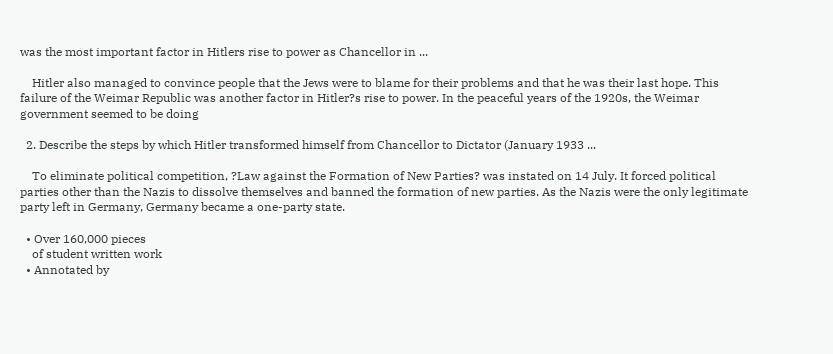was the most important factor in Hitlers rise to power as Chancellor in ...

    Hitler also managed to convince people that the Jews were to blame for their problems and that he was their last hope. This failure of the Weimar Republic was another factor in Hitler?s rise to power. In the peaceful years of the 1920s, the Weimar government seemed to be doing

  2. Describe the steps by which Hitler transformed himself from Chancellor to Dictator (January 1933 ...

    To eliminate political competition, ?Law against the Formation of New Parties? was instated on 14 July. It forced political parties other than the Nazis to dissolve themselves and banned the formation of new parties. As the Nazis were the only legitimate party left in Germany, Germany became a one-party state.

  • Over 160,000 pieces
    of student written work
  • Annotated by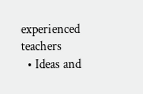experienced teachers
  • Ideas and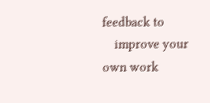feedback to
    improve your own work